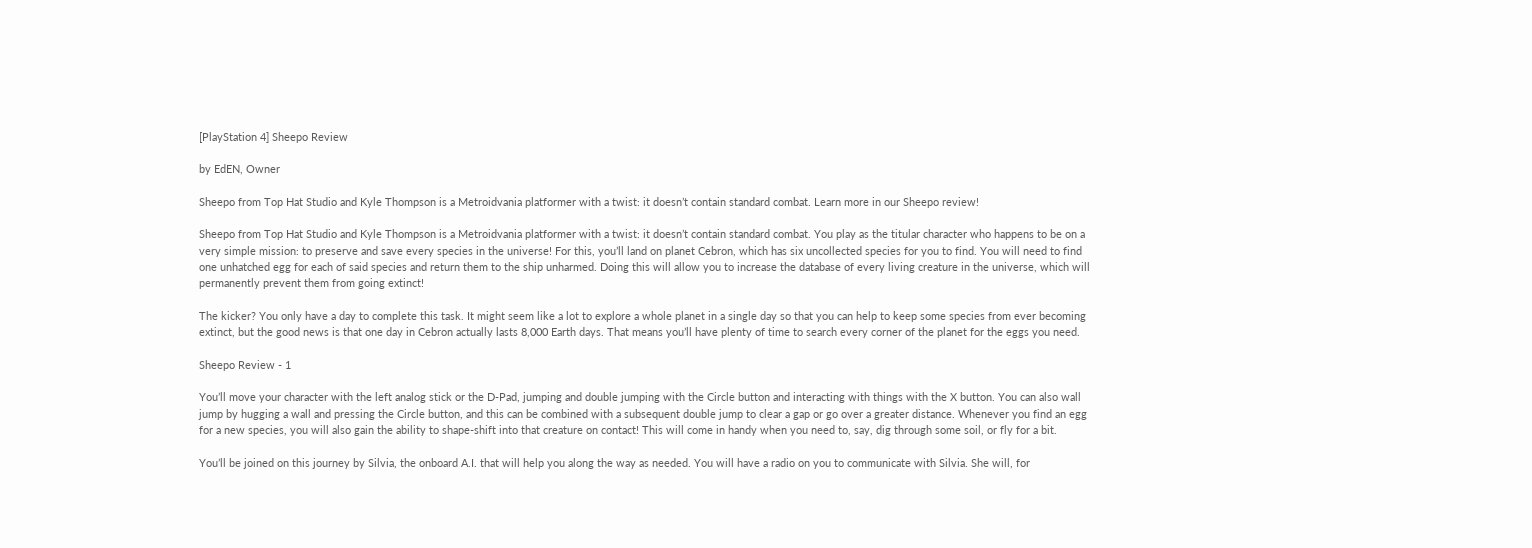[PlayStation 4] Sheepo Review

by EdEN, Owner

Sheepo from Top Hat Studio and Kyle Thompson is a Metroidvania platformer with a twist: it doesn’t contain standard combat. Learn more in our Sheepo review!

Sheepo from Top Hat Studio and Kyle Thompson is a Metroidvania platformer with a twist: it doesn’t contain standard combat. You play as the titular character who happens to be on a very simple mission: to preserve and save every species in the universe! For this, you’ll land on planet Cebron, which has six uncollected species for you to find. You will need to find one unhatched egg for each of said species and return them to the ship unharmed. Doing this will allow you to increase the database of every living creature in the universe, which will permanently prevent them from going extinct!

The kicker? You only have a day to complete this task. It might seem like a lot to explore a whole planet in a single day so that you can help to keep some species from ever becoming extinct, but the good news is that one day in Cebron actually lasts 8,000 Earth days. That means you’ll have plenty of time to search every corner of the planet for the eggs you need.

Sheepo Review - 1

You’ll move your character with the left analog stick or the D-Pad, jumping and double jumping with the Circle button and interacting with things with the X button. You can also wall jump by hugging a wall and pressing the Circle button, and this can be combined with a subsequent double jump to clear a gap or go over a greater distance. Whenever you find an egg for a new species, you will also gain the ability to shape-shift into that creature on contact! This will come in handy when you need to, say, dig through some soil, or fly for a bit.

You’ll be joined on this journey by Silvia, the onboard A.I. that will help you along the way as needed. You will have a radio on you to communicate with Silvia. She will, for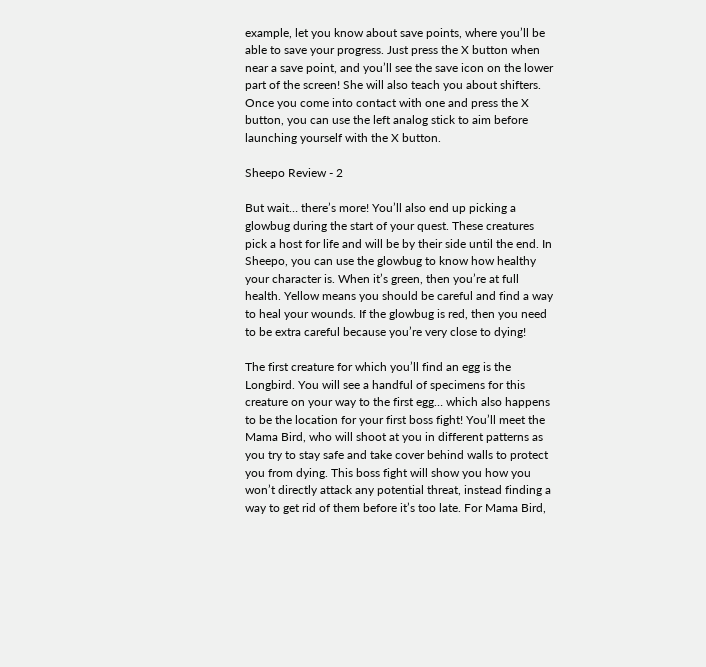example, let you know about save points, where you’ll be able to save your progress. Just press the X button when near a save point, and you’ll see the save icon on the lower part of the screen! She will also teach you about shifters. Once you come into contact with one and press the X button, you can use the left analog stick to aim before launching yourself with the X button.

Sheepo Review - 2

But wait… there’s more! You’ll also end up picking a glowbug during the start of your quest. These creatures pick a host for life and will be by their side until the end. In Sheepo, you can use the glowbug to know how healthy your character is. When it’s green, then you’re at full health. Yellow means you should be careful and find a way to heal your wounds. If the glowbug is red, then you need to be extra careful because you’re very close to dying!

The first creature for which you’ll find an egg is the Longbird. You will see a handful of specimens for this creature on your way to the first egg… which also happens to be the location for your first boss fight! You’ll meet the Mama Bird, who will shoot at you in different patterns as you try to stay safe and take cover behind walls to protect you from dying. This boss fight will show you how you won’t directly attack any potential threat, instead finding a way to get rid of them before it’s too late. For Mama Bird,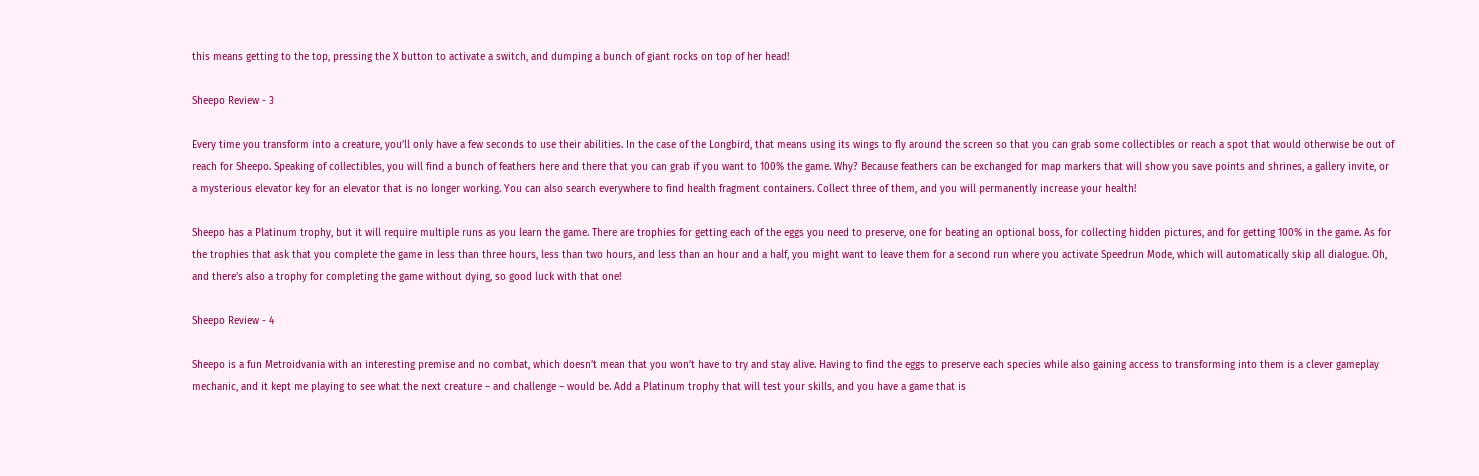this means getting to the top, pressing the X button to activate a switch, and dumping a bunch of giant rocks on top of her head!

Sheepo Review - 3

Every time you transform into a creature, you’ll only have a few seconds to use their abilities. In the case of the Longbird, that means using its wings to fly around the screen so that you can grab some collectibles or reach a spot that would otherwise be out of reach for Sheepo. Speaking of collectibles, you will find a bunch of feathers here and there that you can grab if you want to 100% the game. Why? Because feathers can be exchanged for map markers that will show you save points and shrines, a gallery invite, or a mysterious elevator key for an elevator that is no longer working. You can also search everywhere to find health fragment containers. Collect three of them, and you will permanently increase your health!

Sheepo has a Platinum trophy, but it will require multiple runs as you learn the game. There are trophies for getting each of the eggs you need to preserve, one for beating an optional boss, for collecting hidden pictures, and for getting 100% in the game. As for the trophies that ask that you complete the game in less than three hours, less than two hours, and less than an hour and a half, you might want to leave them for a second run where you activate Speedrun Mode, which will automatically skip all dialogue. Oh, and there’s also a trophy for completing the game without dying, so good luck with that one!

Sheepo Review - 4

Sheepo is a fun Metroidvania with an interesting premise and no combat, which doesn’t mean that you won’t have to try and stay alive. Having to find the eggs to preserve each species while also gaining access to transforming into them is a clever gameplay mechanic, and it kept me playing to see what the next creature – and challenge – would be. Add a Platinum trophy that will test your skills, and you have a game that is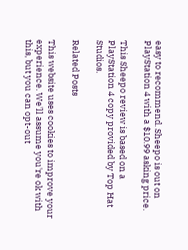easy to recommend. Sheepo is out on PlayStation 4 with a $10.99 asking price.

This Sheepo review is based on a PlayStation 4 copy provided by Top Hat Studios.

Related Posts

This website uses cookies to improve your experience. We'll assume you're ok with this, but you can opt-out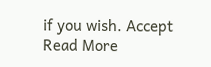if you wish. Accept Read More